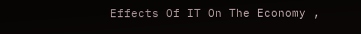Effects Of IT On The Economy ,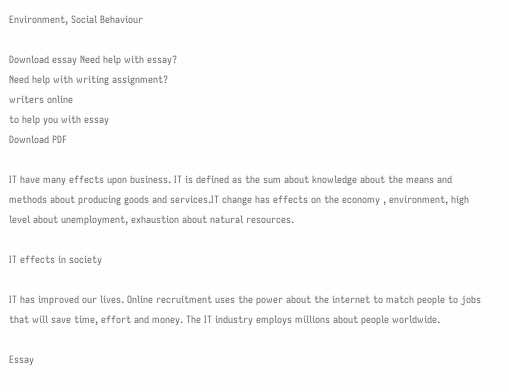Environment, Social Behaviour

Download essay Need help with essay?
Need help with writing assignment?
writers online
to help you with essay
Download PDF

IT have many effects upon business. IT is defined as the sum about knowledge about the means and methods about producing goods and services.IT change has effects on the economy , environment, high level about unemployment, exhaustion about natural resources.

IT effects in society

IT has improved our lives. Online recruitment uses the power about the internet to match people to jobs that will save time, effort and money. The IT industry employs millions about people worldwide.

Essay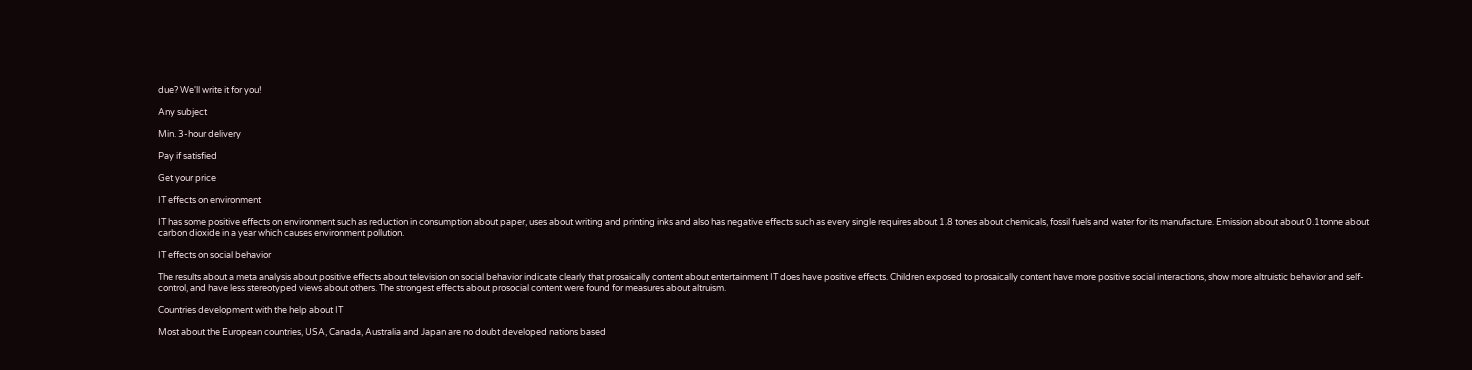due? We'll write it for you!

Any subject

Min. 3-hour delivery

Pay if satisfied

Get your price

IT effects on environment

IT has some positive effects on environment such as reduction in consumption about paper, uses about writing and printing inks and also has negative effects such as every single requires about 1.8 tones about chemicals, fossil fuels and water for its manufacture. Emission about about 0.1tonne about carbon dioxide in a year which causes environment pollution.

IT effects on social behavior

The results about a meta analysis about positive effects about television on social behavior indicate clearly that prosaically content about entertainment IT does have positive effects. Children exposed to prosaically content have more positive social interactions, show more altruistic behavior and self-control, and have less stereotyped views about others. The strongest effects about prosocial content were found for measures about altruism.

Countries development with the help about IT

Most about the European countries, USA, Canada, Australia and Japan are no doubt developed nations based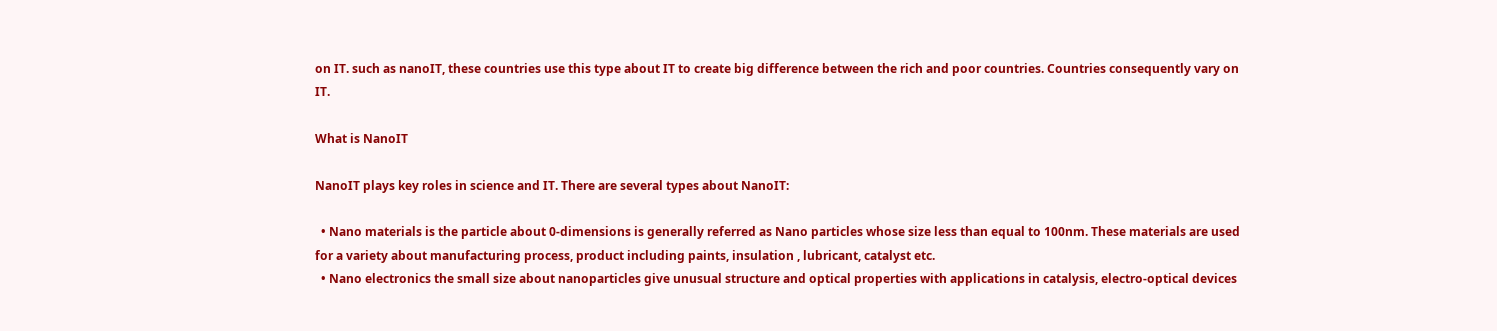on IT. such as nanoIT, these countries use this type about IT to create big difference between the rich and poor countries. Countries consequently vary on IT.

What is NanoIT

NanoIT plays key roles in science and IT. There are several types about NanoIT:

  • Nano materials is the particle about 0-dimensions is generally referred as Nano particles whose size less than equal to 100nm. These materials are used for a variety about manufacturing process, product including paints, insulation , lubricant, catalyst etc.
  • Nano electronics the small size about nanoparticles give unusual structure and optical properties with applications in catalysis, electro-optical devices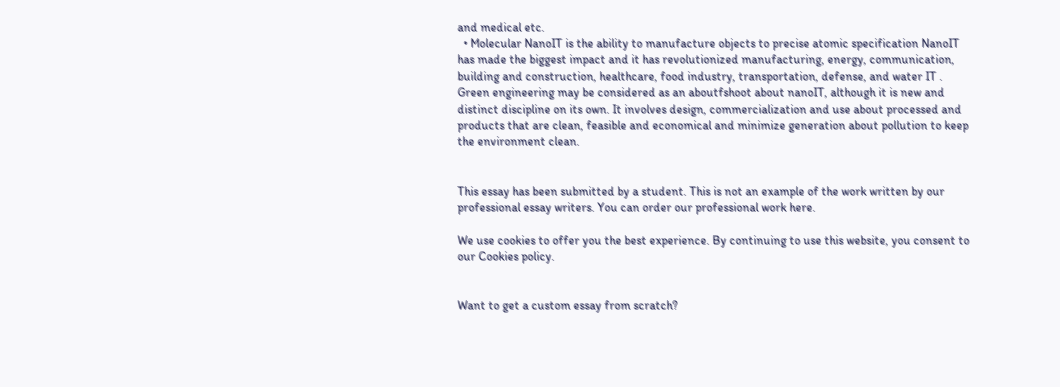and medical etc.
  • Molecular NanoIT is the ability to manufacture objects to precise atomic specification NanoIT has made the biggest impact and it has revolutionized manufacturing, energy, communication, building and construction, healthcare, food industry, transportation, defense, and water IT . Green engineering may be considered as an aboutfshoot about nanoIT, although it is new and distinct discipline on its own. It involves design, commercialization and use about processed and products that are clean, feasible and economical and minimize generation about pollution to keep the environment clean.


This essay has been submitted by a student. This is not an example of the work written by our professional essay writers. You can order our professional work here.

We use cookies to offer you the best experience. By continuing to use this website, you consent to our Cookies policy.


Want to get a custom essay from scratch?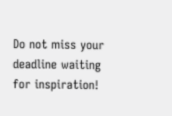Do not miss your deadline waiting for inspiration!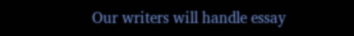Our writers will handle essay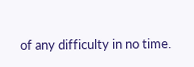of any difficulty in no time.